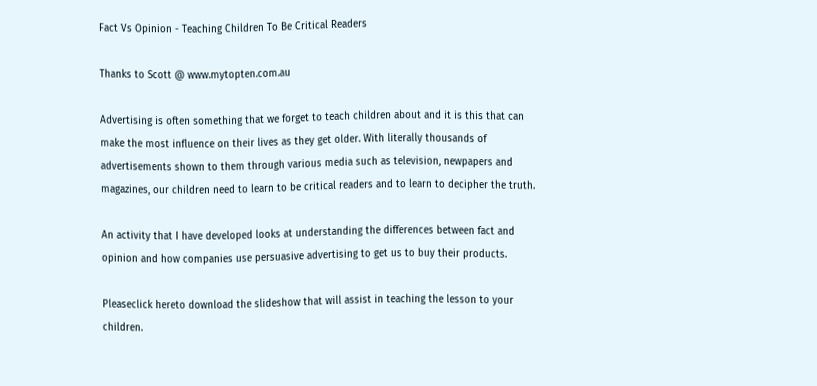Fact Vs Opinion - Teaching Children To Be Critical Readers

Thanks to Scott @ www.mytopten.com.au

Advertising is often something that we forget to teach children about and it is this that can make the most influence on their lives as they get older. With literally thousands of advertisements shown to them through various media such as television, newpapers and magazines, our children need to learn to be critical readers and to learn to decipher the truth.

An activity that I have developed looks at understanding the differences between fact and opinion and how companies use persuasive advertising to get us to buy their products.

Pleaseclick hereto download the slideshow that will assist in teaching the lesson to your children.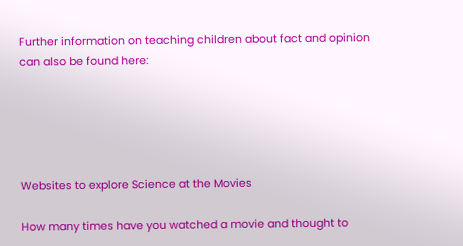Further information on teaching children about fact and opinion can also be found here:





Websites to explore Science at the Movies

How many times have you watched a movie and thought to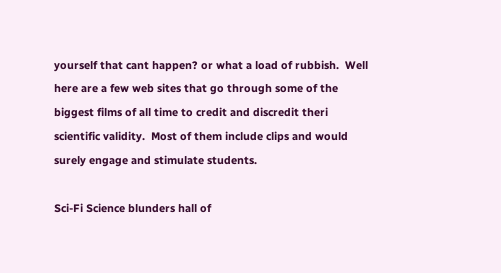yourself that cant happen? or what a load of rubbish.  Well here are a few web sites that go through some of the biggest films of all time to credit and discredit theri scientific validity.  Most of them include clips and would surely engage and stimulate students.

Sci-Fi Science blunders hall of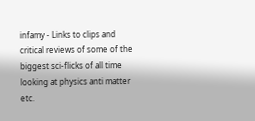infamy - Links to clips and critical reviews of some of the biggest sci-flicks of all time looking at physics anti matter etc.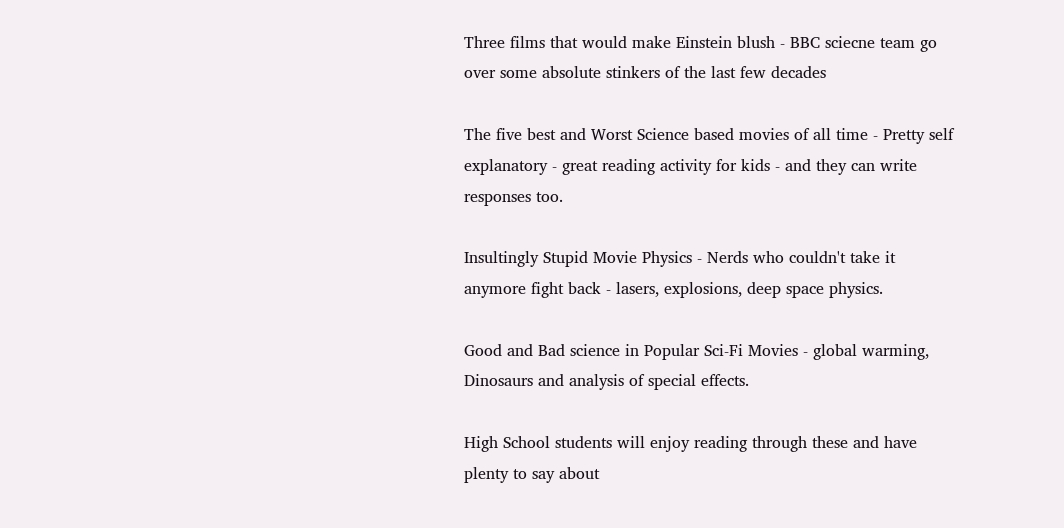Three films that would make Einstein blush - BBC sciecne team go over some absolute stinkers of the last few decades

The five best and Worst Science based movies of all time - Pretty self explanatory - great reading activity for kids - and they can write responses too.

Insultingly Stupid Movie Physics - Nerds who couldn't take it anymore fight back - lasers, explosions, deep space physics.

Good and Bad science in Popular Sci-Fi Movies - global warming, Dinosaurs and analysis of special effects.

High School students will enjoy reading through these and have plenty to say about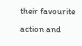their favourite action and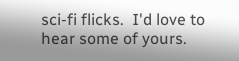sci-fi flicks.  I'd love to hear some of yours.